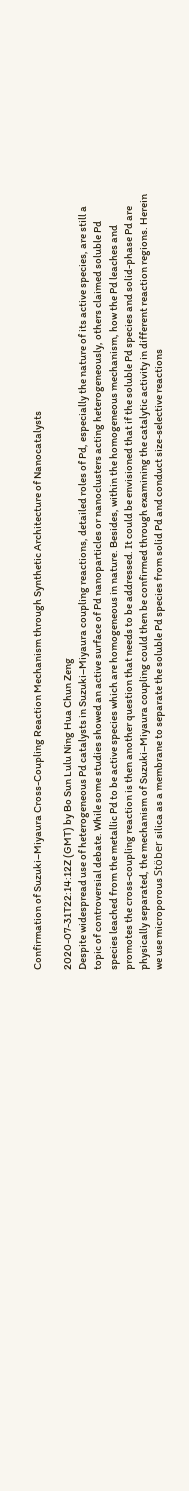Confirmation of Suzuki–Miyaura Cross-Coupling Reaction Mechanism through Synthetic Architecture of Nanocatalysts

2020-07-31T22:14:12Z (GMT) by Bo Sun Lulu Ning Hua Chun Zeng
Despite widespread use of heterogeneous Pd catalysts in Suzuki–Miyaura coupling reactions, detailed roles of Pd, especially the nature of its active species, are still a topic of controversial debate. While some studies showed an active surface of Pd nanoparticles or nanoclusters acting heterogeneously, others claimed soluble Pd species leached from the metallic Pd to be active species which are homogeneous in nature. Besides, within the homogeneous mechanism, how the Pd leaches and promotes the cross-coupling reaction is then another question that needs to be addressed. It could be envisioned that if the soluble Pd species and solid-phase Pd are physically separated, the mechanism of Suzuki–Miyaura coupling could then be confirmed through examining the catalytic activity in different reaction regions. Herein we use microporous Stöber silica as a membrane to separate the soluble Pd species from solid Pd and conduct size-selective reactions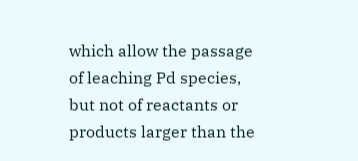which allow the passage of leaching Pd species, but not of reactants or products larger than the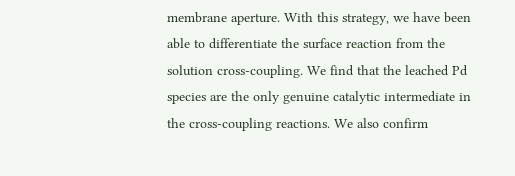membrane aperture. With this strategy, we have been able to differentiate the surface reaction from the solution cross-coupling. We find that the leached Pd species are the only genuine catalytic intermediate in the cross-coupling reactions. We also confirm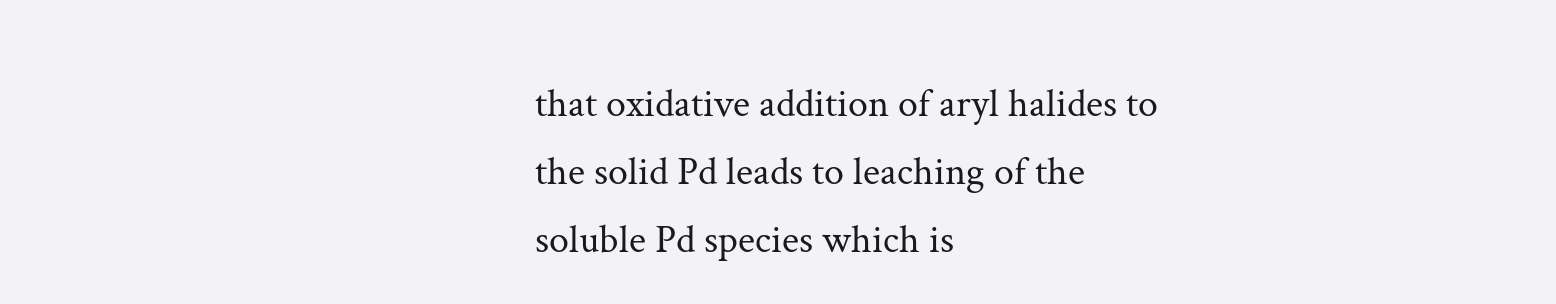that oxidative addition of aryl halides to the solid Pd leads to leaching of the soluble Pd species which is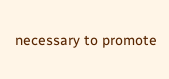necessary to promote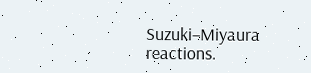Suzuki–Miyaura reactions.